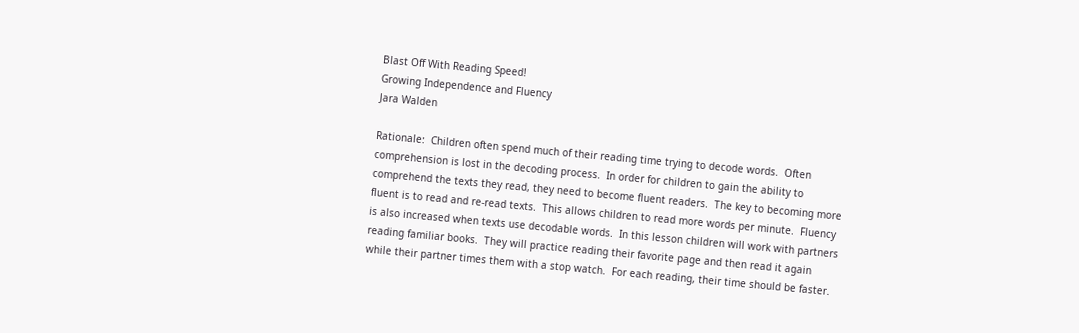Blast Off With Reading Speed!
Growing Independence and Fluency
Jara Walden

Rationale:  Children often spend much of their reading time trying to decode words.  Often comprehension is lost in the decoding process.  In order for children to gain the ability to comprehend the texts they read, they need to become fluent readers.  The key to becoming more fluent is to read and re-read texts.  This allows children to read more words per minute.  Fluency is also increased when texts use decodable words.  In this lesson children will work with partners reading familiar books.  They will practice reading their favorite page and then read it again while their partner times them with a stop watch.  For each reading, their time should be faster.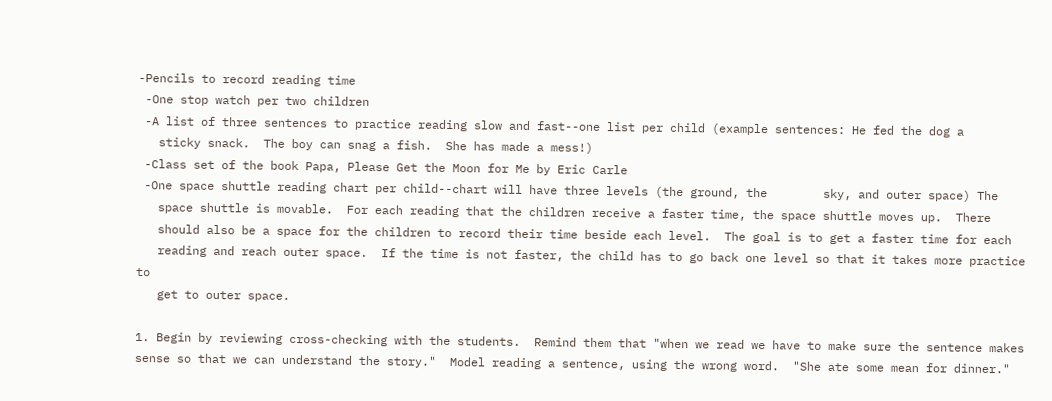-Pencils to record reading time
 -One stop watch per two children
 -A list of three sentences to practice reading slow and fast--one list per child (example sentences: He fed the dog a
   sticky snack.  The boy can snag a fish.  She has made a mess!)
 -Class set of the book Papa, Please Get the Moon for Me by Eric Carle
 -One space shuttle reading chart per child--chart will have three levels (the ground, the        sky, and outer space) The
   space shuttle is movable.  For each reading that the children receive a faster time, the space shuttle moves up.  There
   should also be a space for the children to record their time beside each level.  The goal is to get a faster time for each
   reading and reach outer space.  If the time is not faster, the child has to go back one level so that it takes more practice to
   get to outer space.

1. Begin by reviewing cross-checking with the students.  Remind them that "when we read we have to make sure the sentence makes sense so that we can understand the story."  Model reading a sentence, using the wrong word.  "She ate some mean for dinner."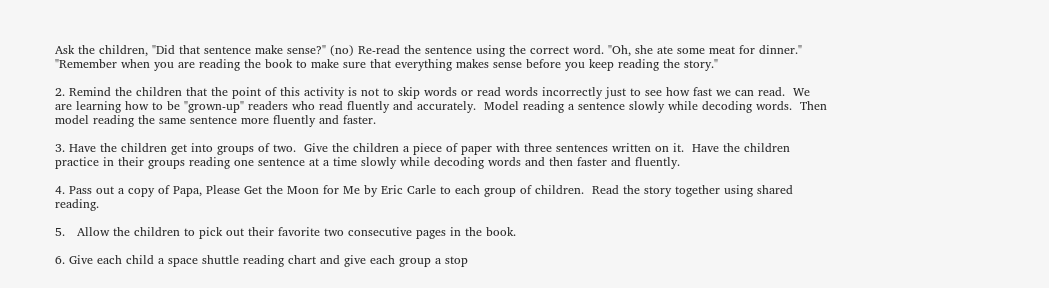Ask the children, "Did that sentence make sense?" (no) Re-read the sentence using the correct word. "Oh, she ate some meat for dinner." "Remember when you are reading the book to make sure that everything makes sense before you keep reading the story."

2. Remind the children that the point of this activity is not to skip words or read words incorrectly just to see how fast we can read.  We are learning how to be "grown-up" readers who read fluently and accurately.  Model reading a sentence slowly while decoding words.  Then model reading the same sentence more fluently and faster.

3. Have the children get into groups of two.  Give the children a piece of paper with three sentences written on it.  Have the children practice in their groups reading one sentence at a time slowly while decoding words and then faster and fluently.

4. Pass out a copy of Papa, Please Get the Moon for Me by Eric Carle to each group of children.  Read the story together using shared reading.

5.   Allow the children to pick out their favorite two consecutive pages in the book.

6. Give each child a space shuttle reading chart and give each group a stop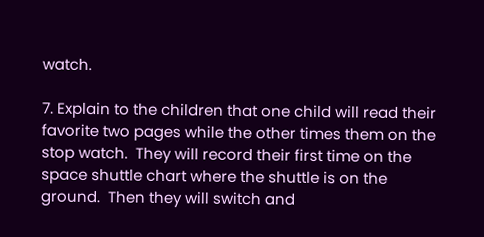watch.

7. Explain to the children that one child will read their favorite two pages while the other times them on the stop watch.  They will record their first time on the space shuttle chart where the shuttle is on the ground.  Then they will switch and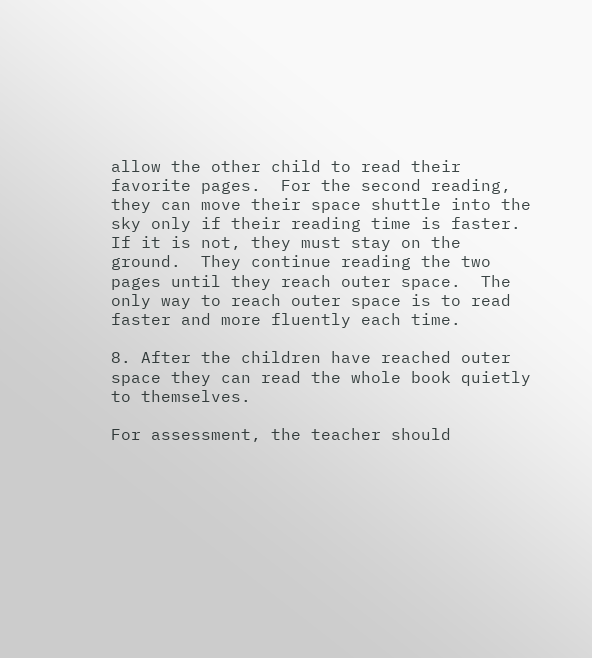allow the other child to read their favorite pages.  For the second reading, they can move their space shuttle into the sky only if their reading time is faster.  If it is not, they must stay on the ground.  They continue reading the two pages until they reach outer space.  The only way to reach outer space is to read faster and more fluently each time.

8. After the children have reached outer space they can read the whole book quietly to themselves.

For assessment, the teacher should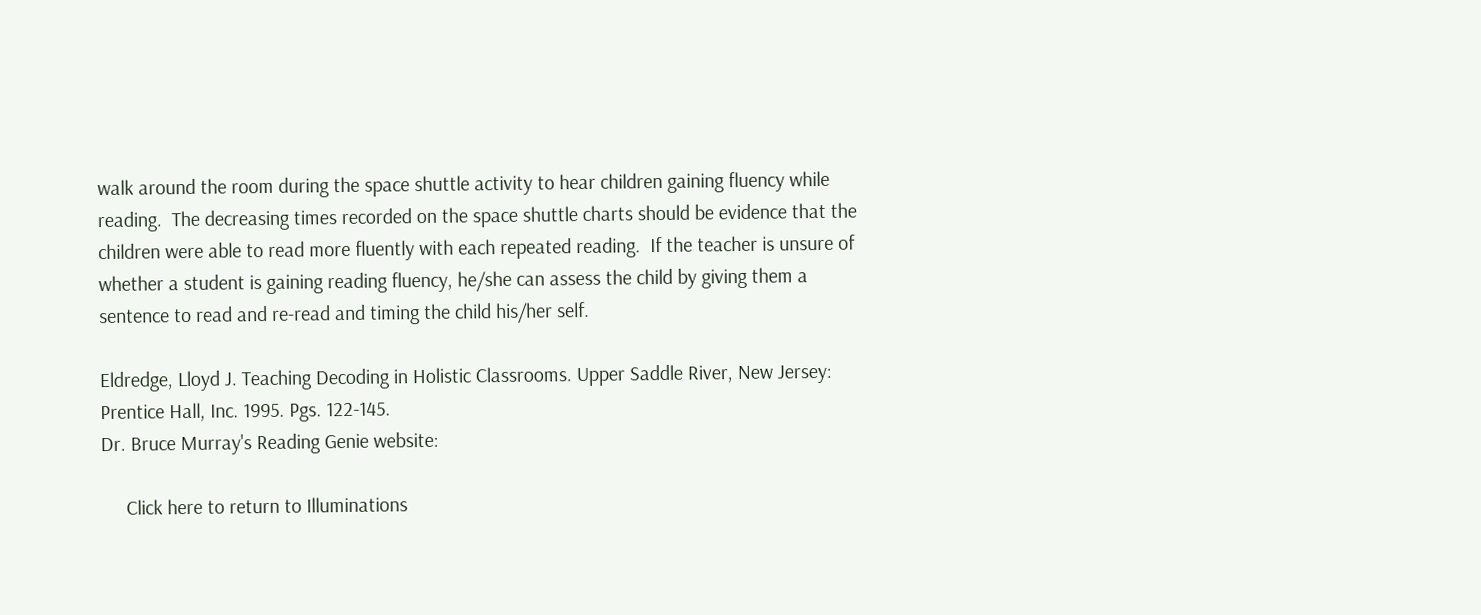walk around the room during the space shuttle activity to hear children gaining fluency while reading.  The decreasing times recorded on the space shuttle charts should be evidence that the children were able to read more fluently with each repeated reading.  If the teacher is unsure of whether a student is gaining reading fluency, he/she can assess the child by giving them a sentence to read and re-read and timing the child his/her self.

Eldredge, Lloyd J. Teaching Decoding in Holistic Classrooms. Upper Saddle River, New Jersey: Prentice Hall, Inc. 1995. Pgs. 122-145.
Dr. Bruce Murray's Reading Genie website:

     Click here to return to Illuminations